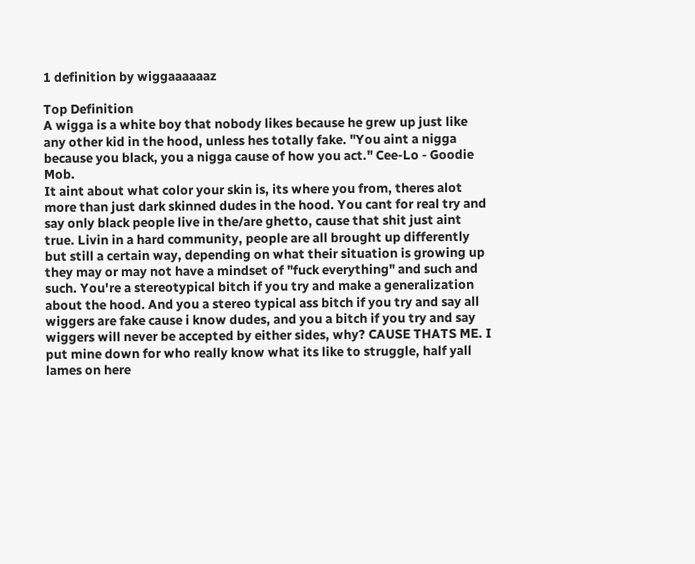1 definition by wiggaaaaaaz

Top Definition
A wigga is a white boy that nobody likes because he grew up just like any other kid in the hood, unless hes totally fake. "You aint a nigga because you black, you a nigga cause of how you act." Cee-Lo - Goodie Mob.
It aint about what color your skin is, its where you from, theres alot more than just dark skinned dudes in the hood. You cant for real try and say only black people live in the/are ghetto, cause that shit just aint true. Livin in a hard community, people are all brought up differently but still a certain way, depending on what their situation is growing up they may or may not have a mindset of "fuck everything" and such and such. You're a stereotypical bitch if you try and make a generalization about the hood. And you a stereo typical ass bitch if you try and say all wiggers are fake cause i know dudes, and you a bitch if you try and say wiggers will never be accepted by either sides, why? CAUSE THATS ME. I put mine down for who really know what its like to struggle, half yall lames on here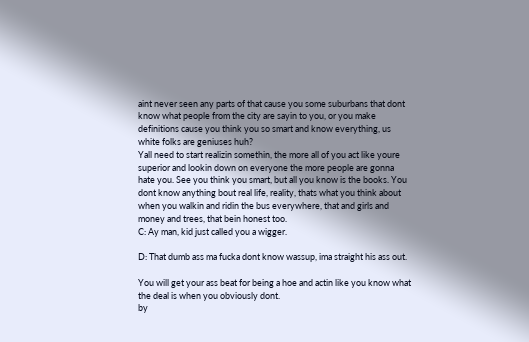aint never seen any parts of that cause you some suburbans that dont know what people from the city are sayin to you, or you make definitions cause you think you so smart and know everything, us white folks are geniuses huh?
Yall need to start realizin somethin, the more all of you act like youre superior and lookin down on everyone the more people are gonna hate you. See you think you smart, but all you know is the books. You dont know anything bout real life, reality, thats what you think about when you walkin and ridin the bus everywhere, that and girls and money and trees, that bein honest too.
C: Ay man, kid just called you a wigger.

D: That dumb ass ma fucka dont know wassup, ima straight his ass out.

You will get your ass beat for being a hoe and actin like you know what the deal is when you obviously dont.
by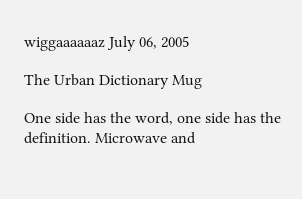wiggaaaaaaz July 06, 2005

The Urban Dictionary Mug

One side has the word, one side has the definition. Microwave and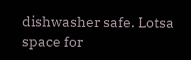dishwasher safe. Lotsa space for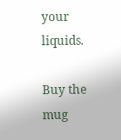your liquids.

Buy the mug